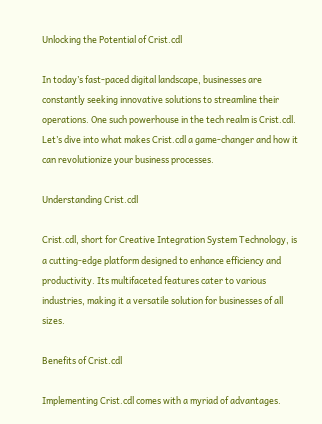Unlocking the Potential of Crist.cdl

In today’s fast-paced digital landscape, businesses are constantly seeking innovative solutions to streamline their operations. One such powerhouse in the tech realm is Crist.cdl. Let’s dive into what makes Crist.cdl a game-changer and how it can revolutionize your business processes.

Understanding Crist.cdl

Crist.cdl, short for Creative Integration System Technology, is a cutting-edge platform designed to enhance efficiency and productivity. Its multifaceted features cater to various industries, making it a versatile solution for businesses of all sizes.

Benefits of Crist.cdl

Implementing Crist.cdl comes with a myriad of advantages.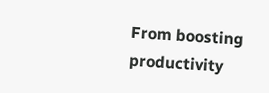From boosting productivity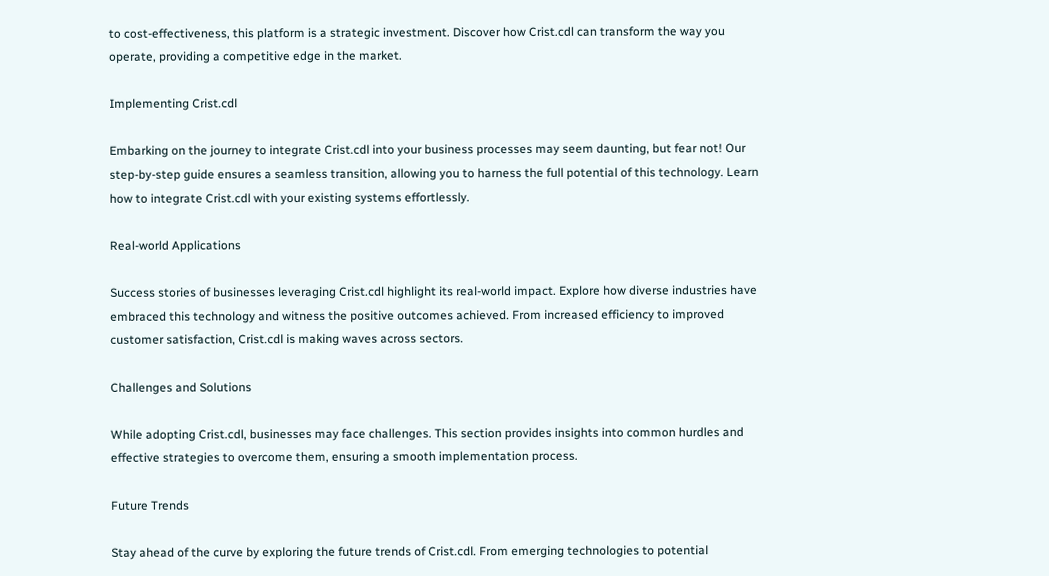to cost-effectiveness, this platform is a strategic investment. Discover how Crist.cdl can transform the way you operate, providing a competitive edge in the market.

Implementing Crist.cdl

Embarking on the journey to integrate Crist.cdl into your business processes may seem daunting, but fear not! Our step-by-step guide ensures a seamless transition, allowing you to harness the full potential of this technology. Learn how to integrate Crist.cdl with your existing systems effortlessly.

Real-world Applications

Success stories of businesses leveraging Crist.cdl highlight its real-world impact. Explore how diverse industries have embraced this technology and witness the positive outcomes achieved. From increased efficiency to improved customer satisfaction, Crist.cdl is making waves across sectors.

Challenges and Solutions

While adopting Crist.cdl, businesses may face challenges. This section provides insights into common hurdles and effective strategies to overcome them, ensuring a smooth implementation process.

Future Trends

Stay ahead of the curve by exploring the future trends of Crist.cdl. From emerging technologies to potential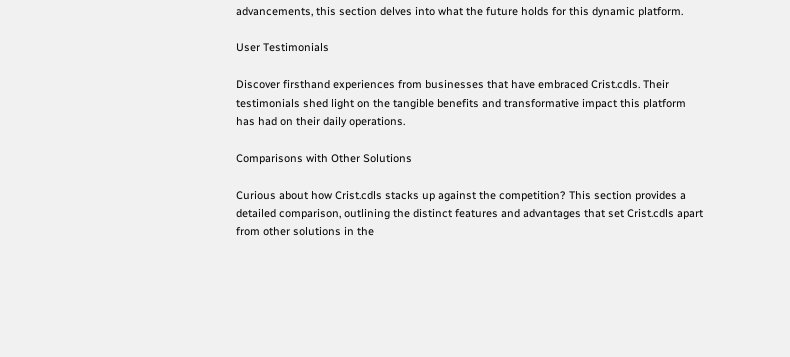advancements, this section delves into what the future holds for this dynamic platform.

User Testimonials

Discover firsthand experiences from businesses that have embraced Crist.cdls. Their testimonials shed light on the tangible benefits and transformative impact this platform has had on their daily operations.

Comparisons with Other Solutions

Curious about how Crist.cdls stacks up against the competition? This section provides a detailed comparison, outlining the distinct features and advantages that set Crist.cdls apart from other solutions in the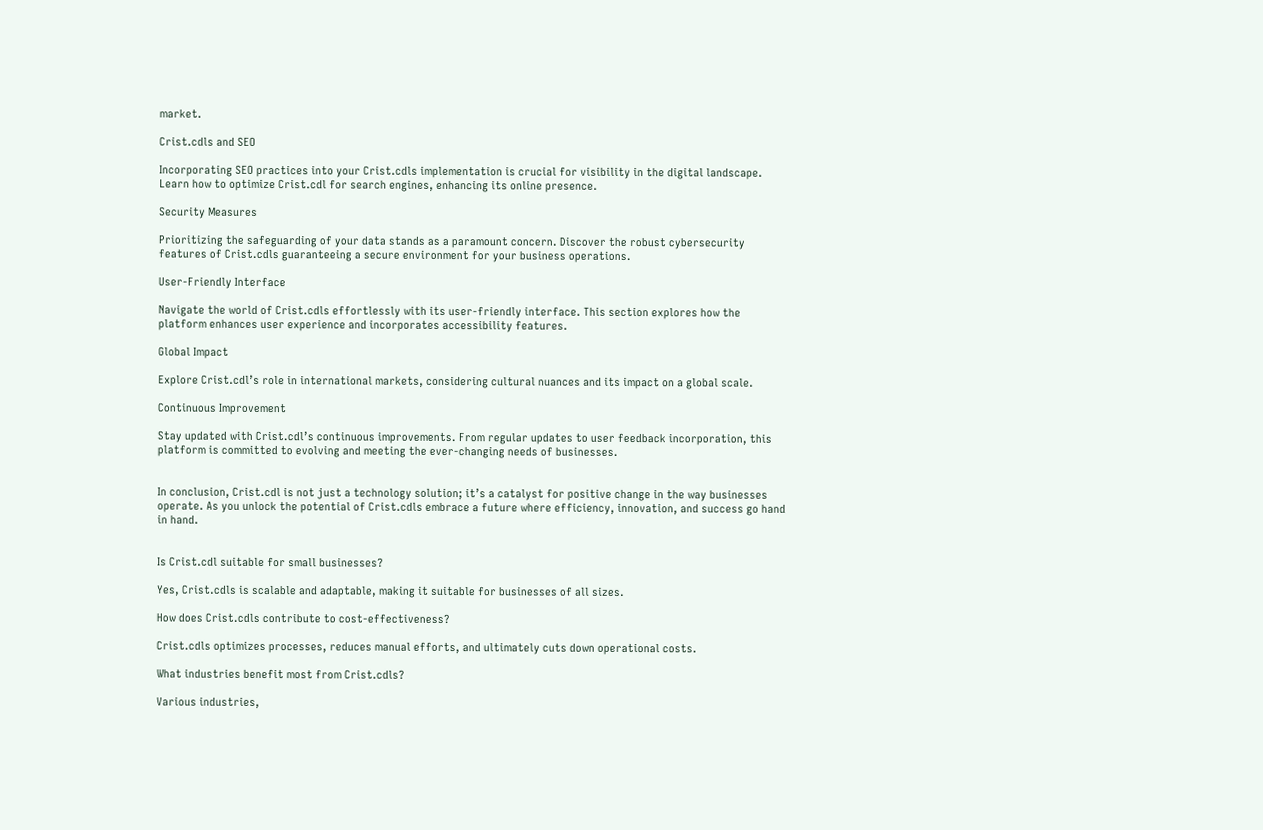market.

Crist.cdls and SEO

Incorporating SEO practices into your Crist.cdls implementation is crucial for visibility in the digital landscape. Learn how to optimize Crist.cdl for search engines, enhancing its online presence.

Security Measures

Prioritizing the safeguarding of your data stands as a paramount concern. Discover the robust cybersecurity features of Crist.cdls guaranteeing a secure environment for your business operations.

User-Friendly Interface

Navigate the world of Crist.cdls effortlessly with its user-friendly interface. This section explores how the platform enhances user experience and incorporates accessibility features.

Global Impact

Explore Crist.cdl’s role in international markets, considering cultural nuances and its impact on a global scale.

Continuous Improvement

Stay updated with Crist.cdl’s continuous improvements. From regular updates to user feedback incorporation, this platform is committed to evolving and meeting the ever-changing needs of businesses.


In conclusion, Crist.cdl is not just a technology solution; it’s a catalyst for positive change in the way businesses operate. As you unlock the potential of Crist.cdls embrace a future where efficiency, innovation, and success go hand in hand.


Is Crist.cdl suitable for small businesses?

Yes, Crist.cdls is scalable and adaptable, making it suitable for businesses of all sizes.

How does Crist.cdls contribute to cost-effectiveness?

Crist.cdls optimizes processes, reduces manual efforts, and ultimately cuts down operational costs.

What industries benefit most from Crist.cdls?

Various industries,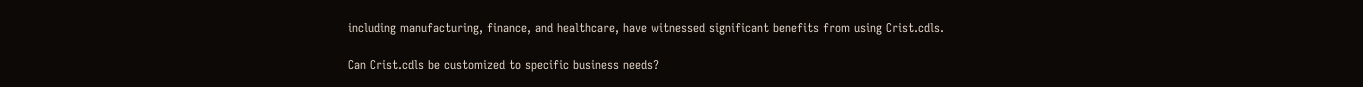including manufacturing, finance, and healthcare, have witnessed significant benefits from using Crist.cdls.

Can Crist.cdls be customized to specific business needs?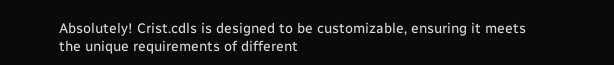Absolutely! Crist.cdls is designed to be customizable, ensuring it meets the unique requirements of different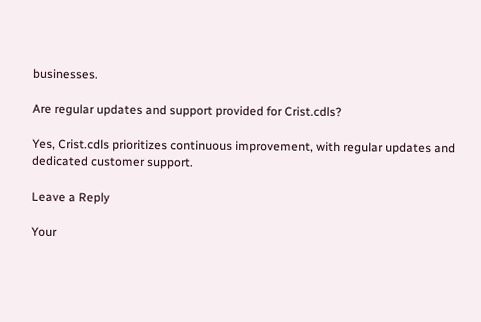businesses.

Are regular updates and support provided for Crist.cdls?

Yes, Crist.cdls prioritizes continuous improvement, with regular updates and dedicated customer support.

Leave a Reply

Your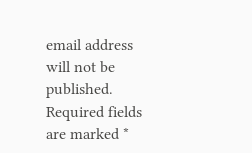email address will not be published. Required fields are marked *